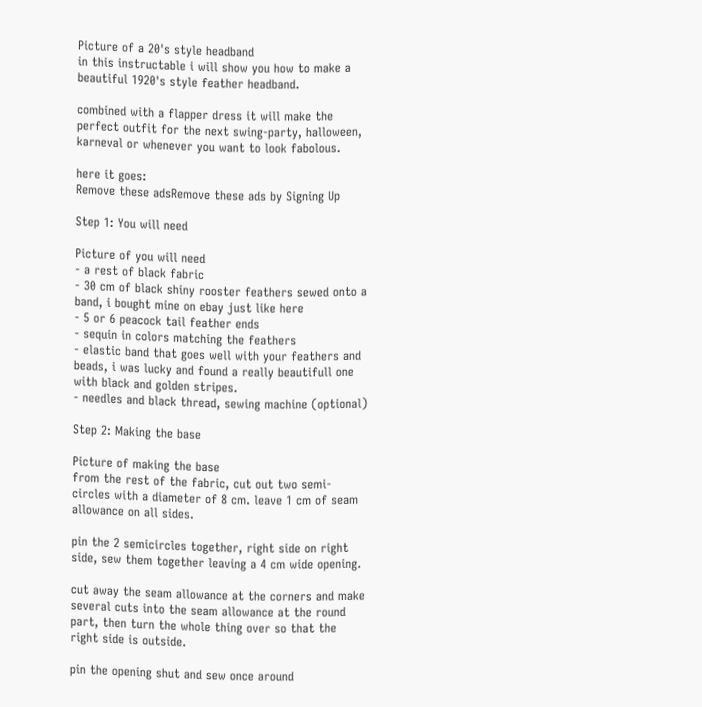Picture of a 20's style headband
in this instructable i will show you how to make a beautiful 1920's style feather headband.

combined with a flapper dress it will make the perfect outfit for the next swing-party, halloween, karneval or whenever you want to look fabolous.

here it goes:
Remove these adsRemove these ads by Signing Up

Step 1: You will need

Picture of you will need
- a rest of black fabric
- 30 cm of black shiny rooster feathers sewed onto a band, i bought mine on ebay just like here
- 5 or 6 peacock tail feather ends
- sequin in colors matching the feathers
- elastic band that goes well with your feathers and beads, i was lucky and found a really beautifull one with black and golden stripes.
- needles and black thread, sewing machine (optional)

Step 2: Making the base

Picture of making the base
from the rest of the fabric, cut out two semi-circles with a diameter of 8 cm. leave 1 cm of seam allowance on all sides.

pin the 2 semicircles together, right side on right side, sew them together leaving a 4 cm wide opening.

cut away the seam allowance at the corners and make several cuts into the seam allowance at the round part, then turn the whole thing over so that the right side is outside.

pin the opening shut and sew once around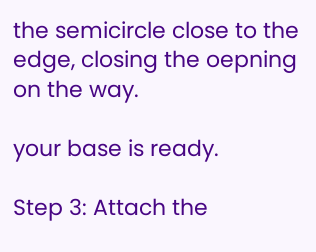the semicircle close to the edge, closing the oepning on the way.

your base is ready.

Step 3: Attach the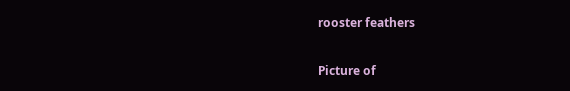rooster feathers

Picture of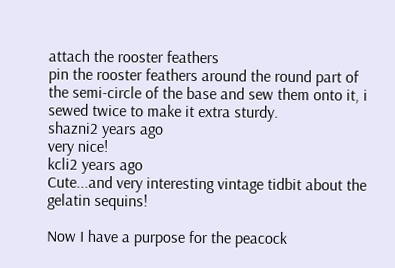attach the rooster feathers
pin the rooster feathers around the round part of the semi-circle of the base and sew them onto it, i sewed twice to make it extra sturdy.
shazni2 years ago
very nice!
kcli2 years ago
Cute...and very interesting vintage tidbit about the gelatin sequins!

Now I have a purpose for the peacock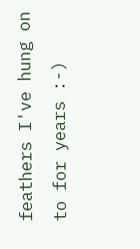feathers I've hung on to for years :-)